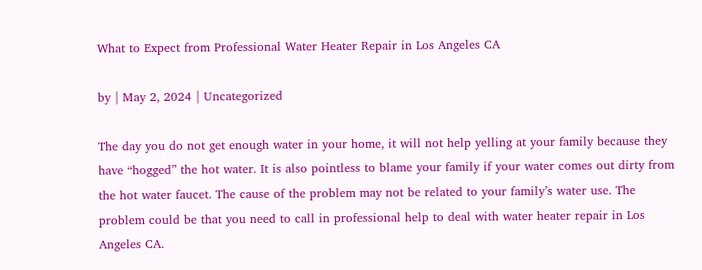What to Expect from Professional Water Heater Repair in Los Angeles CA

by | May 2, 2024 | Uncategorized

The day you do not get enough water in your home, it will not help yelling at your family because they have “hogged” the hot water. It is also pointless to blame your family if your water comes out dirty from the hot water faucet. The cause of the problem may not be related to your family’s water use. The problem could be that you need to call in professional help to deal with water heater repair in Los Angeles CA.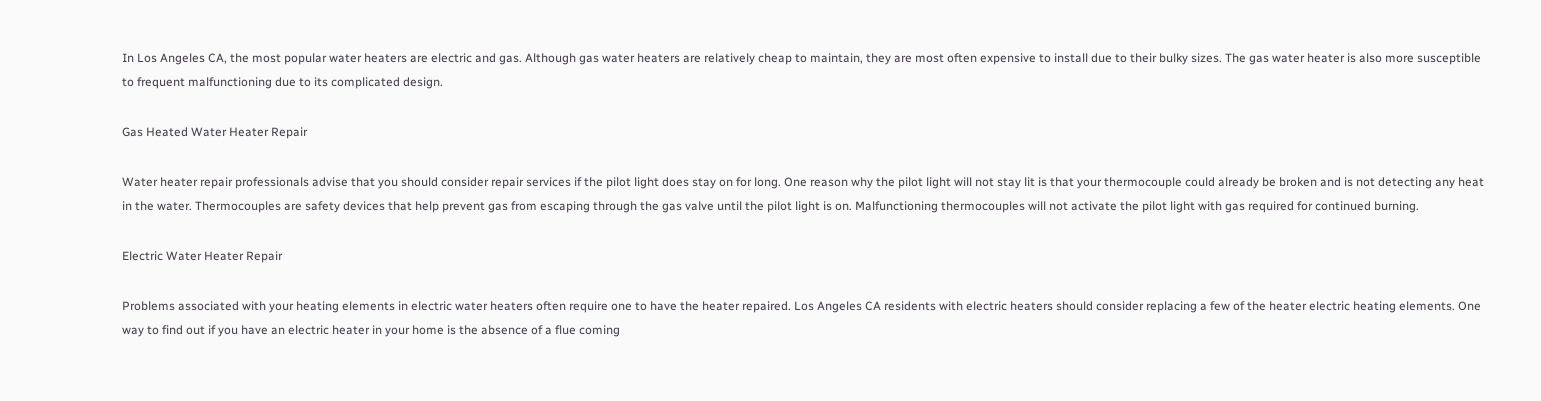In Los Angeles CA, the most popular water heaters are electric and gas. Although gas water heaters are relatively cheap to maintain, they are most often expensive to install due to their bulky sizes. The gas water heater is also more susceptible to frequent malfunctioning due to its complicated design.

Gas Heated Water Heater Repair

Water heater repair professionals advise that you should consider repair services if the pilot light does stay on for long. One reason why the pilot light will not stay lit is that your thermocouple could already be broken and is not detecting any heat in the water. Thermocouples are safety devices that help prevent gas from escaping through the gas valve until the pilot light is on. Malfunctioning thermocouples will not activate the pilot light with gas required for continued burning.

Electric Water Heater Repair

Problems associated with your heating elements in electric water heaters often require one to have the heater repaired. Los Angeles CA residents with electric heaters should consider replacing a few of the heater electric heating elements. One way to find out if you have an electric heater in your home is the absence of a flue coming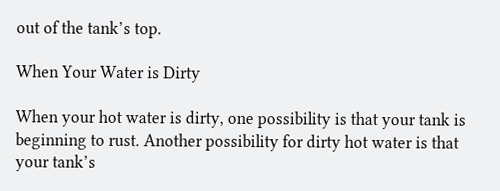out of the tank’s top.

When Your Water is Dirty

When your hot water is dirty, one possibility is that your tank is beginning to rust. Another possibility for dirty hot water is that your tank’s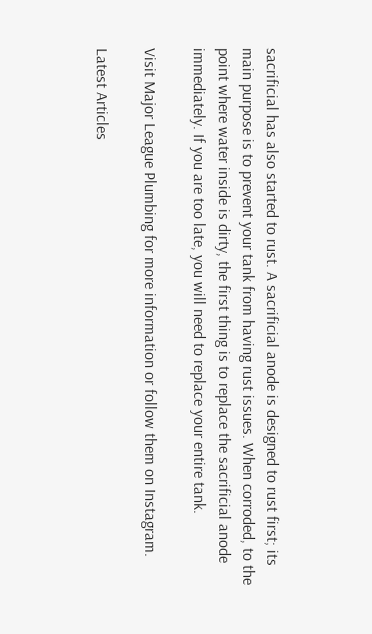sacrificial has also started to rust. A sacrificial anode is designed to rust first; its main purpose is to prevent your tank from having rust issues. When corroded, to the point where water inside is dirty, the first thing is to replace the sacrificial anode immediately. If you are too late, you will need to replace your entire tank.

Visit Major League Plumbing for more information or follow them on Instagram.

Latest Articles